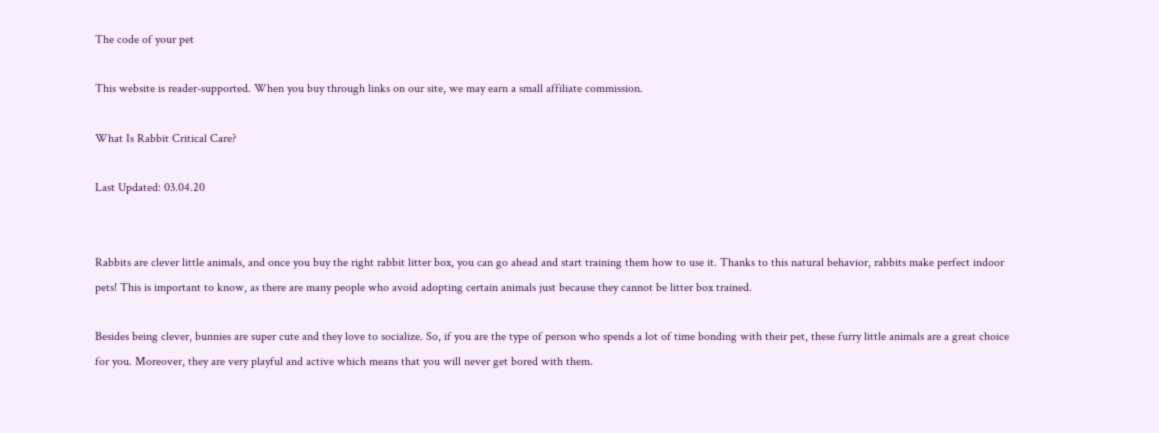The code of your pet

This website is reader-supported. When you buy through links on our site, we may earn a small affiliate commission.

What Is Rabbit Critical Care?

Last Updated: 03.04.20


Rabbits are clever little animals, and once you buy the right rabbit litter box, you can go ahead and start training them how to use it. Thanks to this natural behavior, rabbits make perfect indoor pets! This is important to know, as there are many people who avoid adopting certain animals just because they cannot be litter box trained.

Besides being clever, bunnies are super cute and they love to socialize. So, if you are the type of person who spends a lot of time bonding with their pet, these furry little animals are a great choice for you. Moreover, they are very playful and active which means that you will never get bored with them.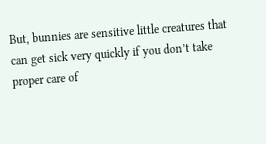But, bunnies are sensitive little creatures that can get sick very quickly if you don’t take proper care of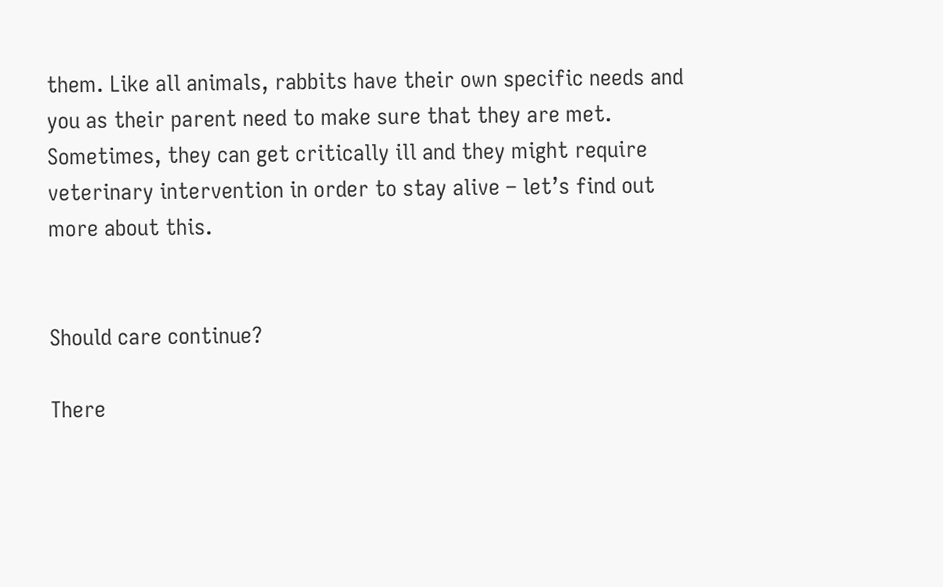them. Like all animals, rabbits have their own specific needs and you as their parent need to make sure that they are met. Sometimes, they can get critically ill and they might require veterinary intervention in order to stay alive – let’s find out more about this.


Should care continue?

There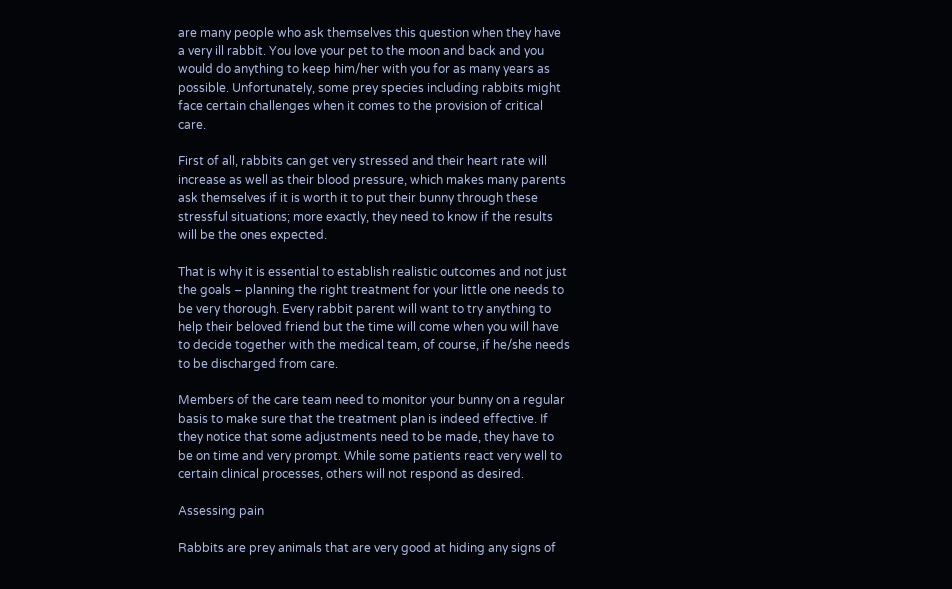are many people who ask themselves this question when they have a very ill rabbit. You love your pet to the moon and back and you would do anything to keep him/her with you for as many years as possible. Unfortunately, some prey species including rabbits might face certain challenges when it comes to the provision of critical care.

First of all, rabbits can get very stressed and their heart rate will increase as well as their blood pressure, which makes many parents ask themselves if it is worth it to put their bunny through these stressful situations; more exactly, they need to know if the results will be the ones expected.

That is why it is essential to establish realistic outcomes and not just the goals – planning the right treatment for your little one needs to be very thorough. Every rabbit parent will want to try anything to help their beloved friend but the time will come when you will have to decide together with the medical team, of course, if he/she needs to be discharged from care.

Members of the care team need to monitor your bunny on a regular basis to make sure that the treatment plan is indeed effective. If they notice that some adjustments need to be made, they have to be on time and very prompt. While some patients react very well to certain clinical processes, others will not respond as desired.

Assessing pain

Rabbits are prey animals that are very good at hiding any signs of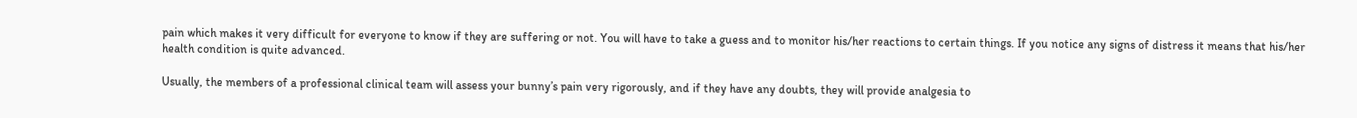pain which makes it very difficult for everyone to know if they are suffering or not. You will have to take a guess and to monitor his/her reactions to certain things. If you notice any signs of distress it means that his/her health condition is quite advanced.

Usually, the members of a professional clinical team will assess your bunny’s pain very rigorously, and if they have any doubts, they will provide analgesia to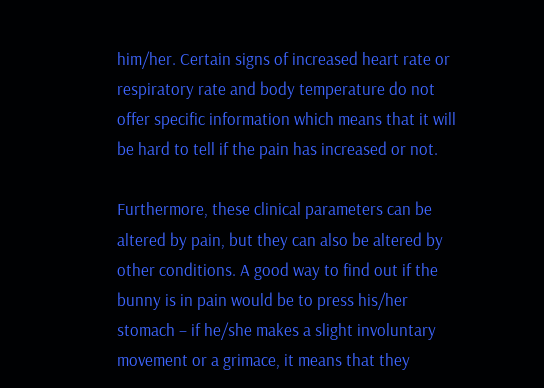him/her. Certain signs of increased heart rate or respiratory rate and body temperature do not offer specific information which means that it will be hard to tell if the pain has increased or not.

Furthermore, these clinical parameters can be altered by pain, but they can also be altered by other conditions. A good way to find out if the bunny is in pain would be to press his/her stomach – if he/she makes a slight involuntary movement or a grimace, it means that they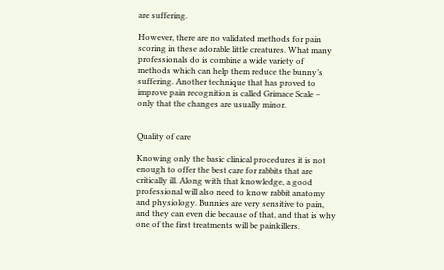are suffering.

However, there are no validated methods for pain scoring in these adorable little creatures. What many professionals do is combine a wide variety of methods which can help them reduce the bunny’s suffering. Another technique that has proved to improve pain recognition is called Grimace Scale – only that the changes are usually minor.


Quality of care

Knowing only the basic clinical procedures it is not enough to offer the best care for rabbits that are critically ill. Along with that knowledge, a good professional will also need to know rabbit anatomy and physiology. Bunnies are very sensitive to pain, and they can even die because of that, and that is why one of the first treatments will be painkillers.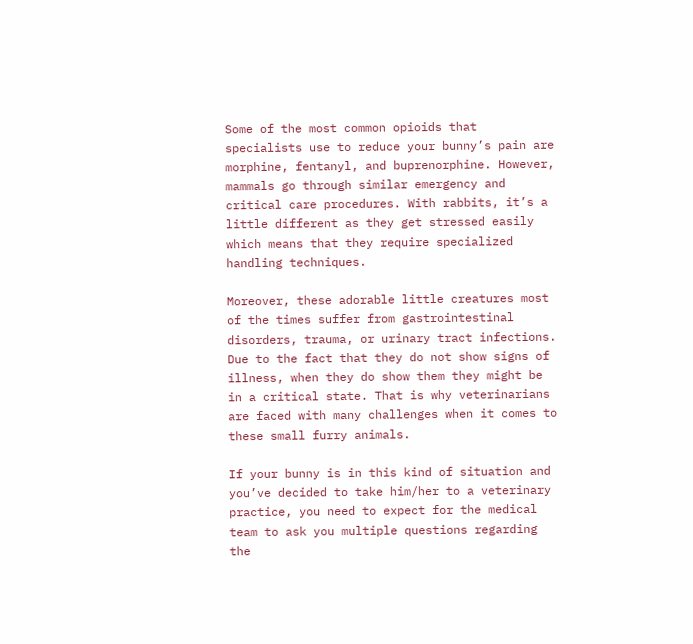Some of the most common opioids that specialists use to reduce your bunny’s pain are morphine, fentanyl, and buprenorphine. However, mammals go through similar emergency and critical care procedures. With rabbits, it’s a little different as they get stressed easily which means that they require specialized handling techniques.

Moreover, these adorable little creatures most of the times suffer from gastrointestinal disorders, trauma, or urinary tract infections. Due to the fact that they do not show signs of illness, when they do show them they might be in a critical state. That is why veterinarians are faced with many challenges when it comes to these small furry animals.

If your bunny is in this kind of situation and you’ve decided to take him/her to a veterinary practice, you need to expect for the medical team to ask you multiple questions regarding the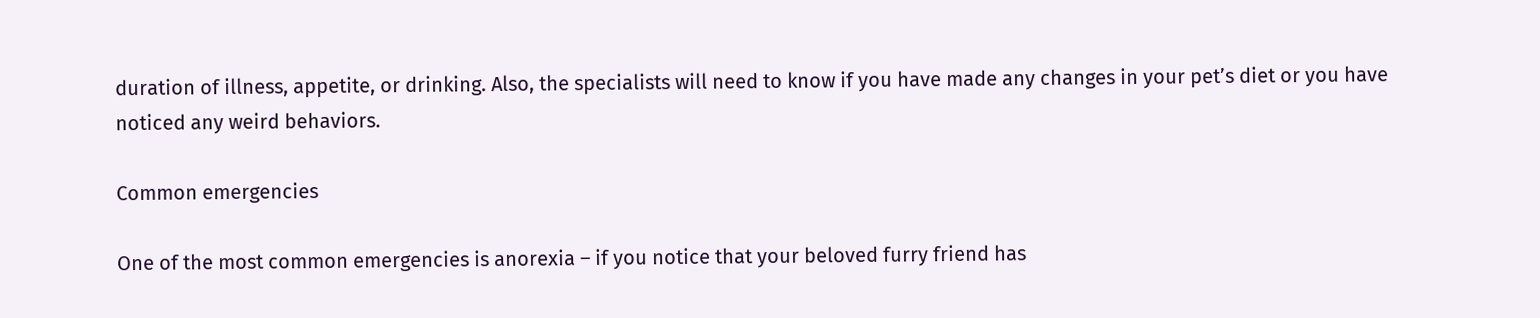duration of illness, appetite, or drinking. Also, the specialists will need to know if you have made any changes in your pet’s diet or you have noticed any weird behaviors.

Common emergencies

One of the most common emergencies is anorexia – if you notice that your beloved furry friend has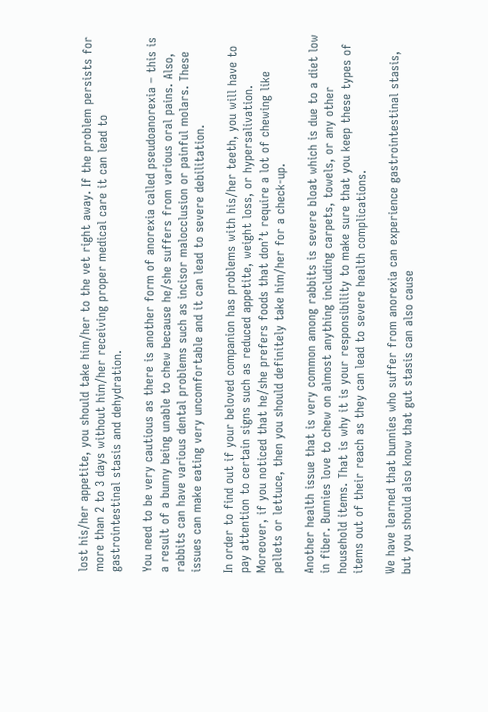lost his/her appetite, you should take him/her to the vet right away. If the problem persists for more than 2 to 3 days without him/her receiving proper medical care it can lead to gastrointestinal stasis and dehydration.

You need to be very cautious as there is another form of anorexia called pseudoanorexia – this is a result of a bunny being unable to chew because he/she suffers from various oral pains. Also, rabbits can have various dental problems such as incisor malocclusion or painful molars. These issues can make eating very uncomfortable and it can lead to severe debilitation.

In order to find out if your beloved companion has problems with his/her teeth, you will have to pay attention to certain signs such as reduced appetite, weight loss, or hypersalivation. Moreover, if you noticed that he/she prefers foods that don’t require a lot of chewing like pellets or lettuce, then you should definitely take him/her for a check-up.

Another health issue that is very common among rabbits is severe bloat which is due to a diet low in fiber. Bunnies love to chew on almost anything including carpets, towels, or any other household items. That is why it is your responsibility to make sure that you keep these types of items out of their reach as they can lead to severe health complications.

We have learned that bunnies who suffer from anorexia can experience gastrointestinal stasis, but you should also know that gut stasis can also cause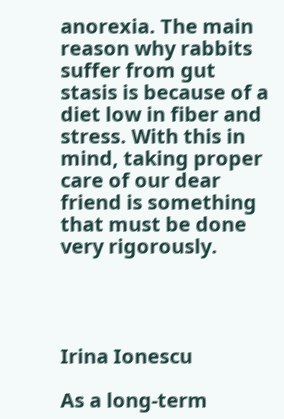anorexia. The main reason why rabbits suffer from gut stasis is because of a diet low in fiber and stress. With this in mind, taking proper care of our dear friend is something that must be done very rigorously.




Irina Ionescu

As a long-term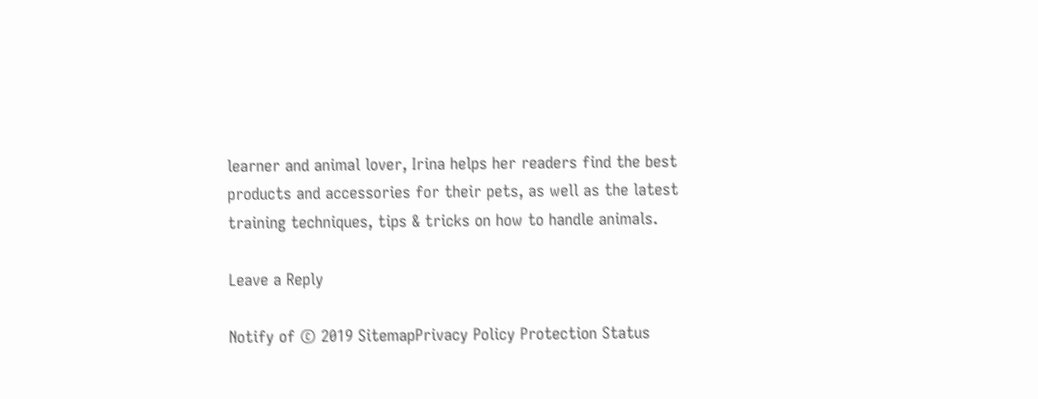learner and animal lover, Irina helps her readers find the best products and accessories for their pets, as well as the latest training techniques, tips & tricks on how to handle animals.

Leave a Reply

Notify of © 2019 SitemapPrivacy Policy Protection Status